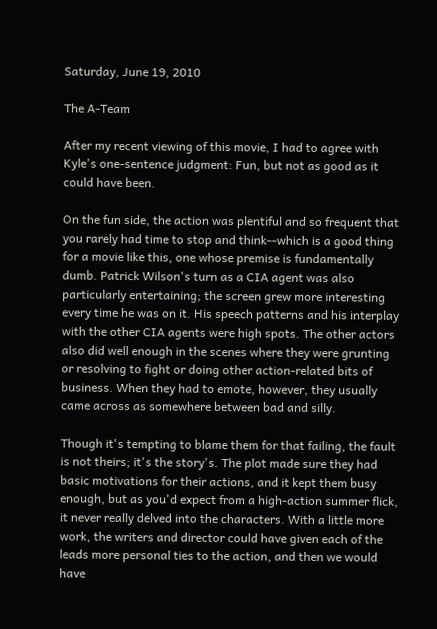Saturday, June 19, 2010

The A-Team

After my recent viewing of this movie, I had to agree with Kyle's one-sentence judgment: Fun, but not as good as it could have been.

On the fun side, the action was plentiful and so frequent that you rarely had time to stop and think--which is a good thing for a movie like this, one whose premise is fundamentally dumb. Patrick Wilson's turn as a CIA agent was also particularly entertaining; the screen grew more interesting every time he was on it. His speech patterns and his interplay with the other CIA agents were high spots. The other actors also did well enough in the scenes where they were grunting or resolving to fight or doing other action-related bits of business. When they had to emote, however, they usually came across as somewhere between bad and silly.

Though it's tempting to blame them for that failing, the fault is not theirs; it's the story's. The plot made sure they had basic motivations for their actions, and it kept them busy enough, but as you'd expect from a high-action summer flick, it never really delved into the characters. With a little more work, the writers and director could have given each of the leads more personal ties to the action, and then we would have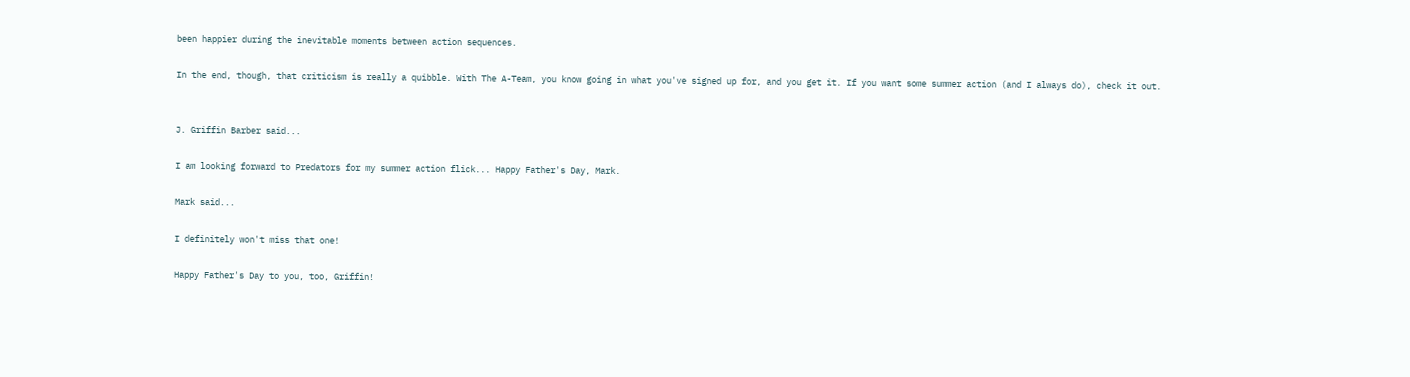been happier during the inevitable moments between action sequences.

In the end, though, that criticism is really a quibble. With The A-Team, you know going in what you've signed up for, and you get it. If you want some summer action (and I always do), check it out.


J. Griffin Barber said...

I am looking forward to Predators for my summer action flick... Happy Father's Day, Mark.

Mark said...

I definitely won't miss that one!

Happy Father's Day to you, too, Griffin!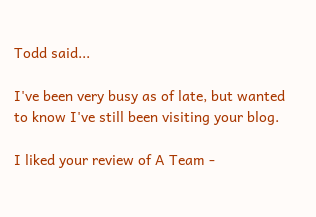Todd said...

I've been very busy as of late, but wanted to know I've still been visiting your blog.

I liked your review of A Team -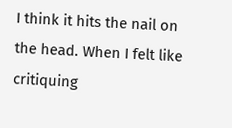I think it hits the nail on the head. When I felt like critiquing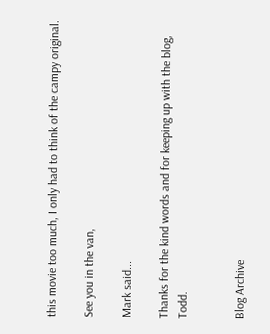this movie too much, I only had to think of the campy original.

See you in the van,

Mark said...

Thanks for the kind words and for keeping up with the blog, Todd.


Blog Archive